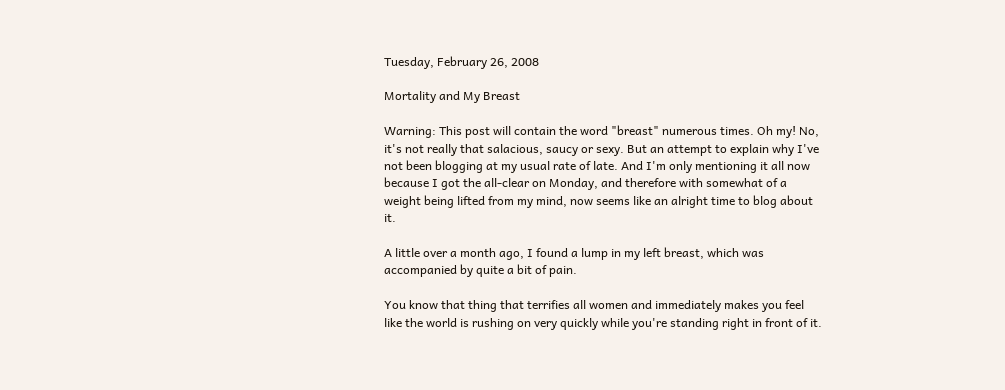Tuesday, February 26, 2008

Mortality and My Breast

Warning: This post will contain the word "breast" numerous times. Oh my! No, it's not really that salacious, saucy or sexy. But an attempt to explain why I've not been blogging at my usual rate of late. And I'm only mentioning it all now because I got the all-clear on Monday, and therefore with somewhat of a weight being lifted from my mind, now seems like an alright time to blog about it.

A little over a month ago, I found a lump in my left breast, which was accompanied by quite a bit of pain.

You know that thing that terrifies all women and immediately makes you feel like the world is rushing on very quickly while you're standing right in front of it.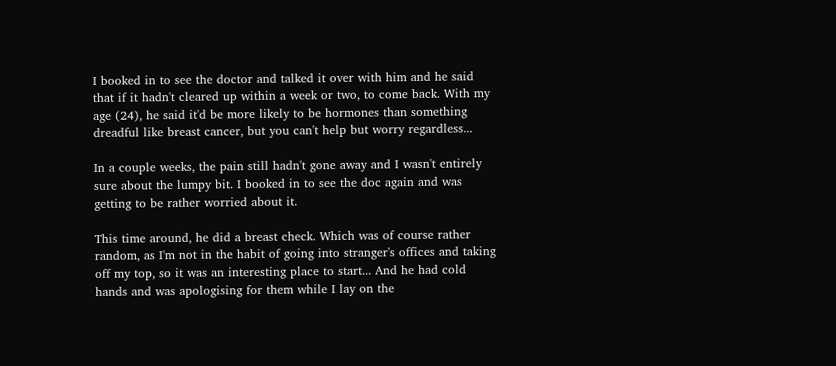I booked in to see the doctor and talked it over with him and he said that if it hadn't cleared up within a week or two, to come back. With my age (24), he said it'd be more likely to be hormones than something dreadful like breast cancer, but you can't help but worry regardless...

In a couple weeks, the pain still hadn't gone away and I wasn't entirely sure about the lumpy bit. I booked in to see the doc again and was getting to be rather worried about it.

This time around, he did a breast check. Which was of course rather random, as I'm not in the habit of going into stranger's offices and taking off my top, so it was an interesting place to start... And he had cold hands and was apologising for them while I lay on the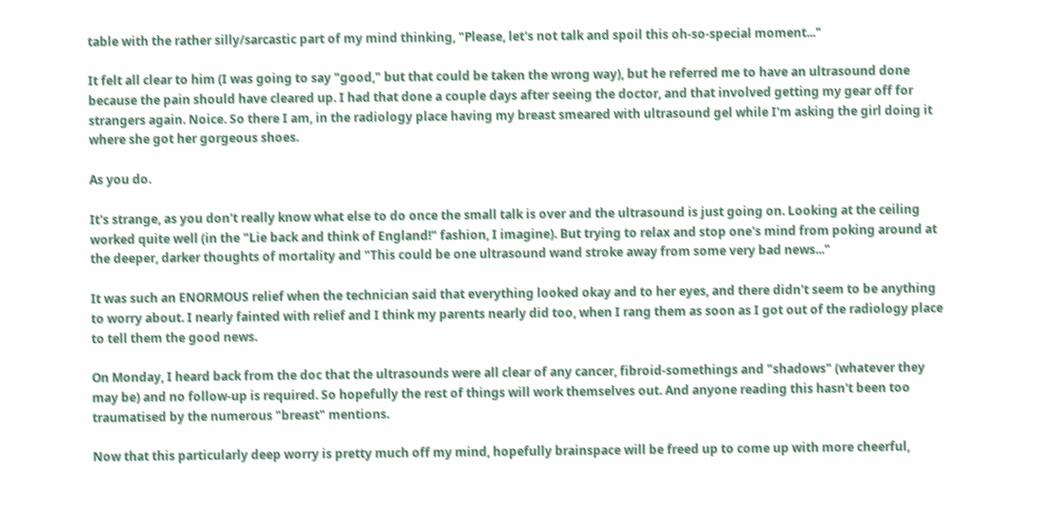table with the rather silly/sarcastic part of my mind thinking, "Please, let's not talk and spoil this oh-so-special moment..."

It felt all clear to him (I was going to say "good," but that could be taken the wrong way), but he referred me to have an ultrasound done because the pain should have cleared up. I had that done a couple days after seeing the doctor, and that involved getting my gear off for strangers again. Noice. So there I am, in the radiology place having my breast smeared with ultrasound gel while I'm asking the girl doing it where she got her gorgeous shoes.

As you do.

It's strange, as you don't really know what else to do once the small talk is over and the ultrasound is just going on. Looking at the ceiling worked quite well (in the "Lie back and think of England!" fashion, I imagine). But trying to relax and stop one's mind from poking around at the deeper, darker thoughts of mortality and "This could be one ultrasound wand stroke away from some very bad news..."

It was such an ENORMOUS relief when the technician said that everything looked okay and to her eyes, and there didn't seem to be anything to worry about. I nearly fainted with relief and I think my parents nearly did too, when I rang them as soon as I got out of the radiology place to tell them the good news.

On Monday, I heard back from the doc that the ultrasounds were all clear of any cancer, fibroid-somethings and "shadows" (whatever they may be) and no follow-up is required. So hopefully the rest of things will work themselves out. And anyone reading this hasn't been too traumatised by the numerous "breast" mentions.

Now that this particularly deep worry is pretty much off my mind, hopefully brainspace will be freed up to come up with more cheerful,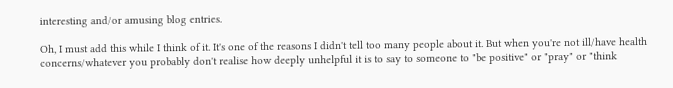interesting and/or amusing blog entries.

Oh, I must add this while I think of it. It's one of the reasons I didn't tell too many people about it. But when you're not ill/have health concerns/whatever you probably don't realise how deeply unhelpful it is to say to someone to "be positive" or "pray" or "think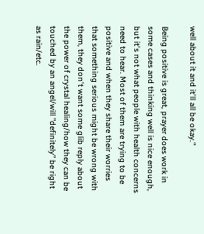well about it and it'll all be okay."

Being positive is great, prayer does work in some cases and thinking well is nice enough, but it's not what people with health concerns need to hear. Most of them are trying to be positive and when they share their worries that something serious might be wrong with them, they don't want some glib reply about the power of crystal healing/how they can be touched by an angel/will "definitely" be right as rain/etc.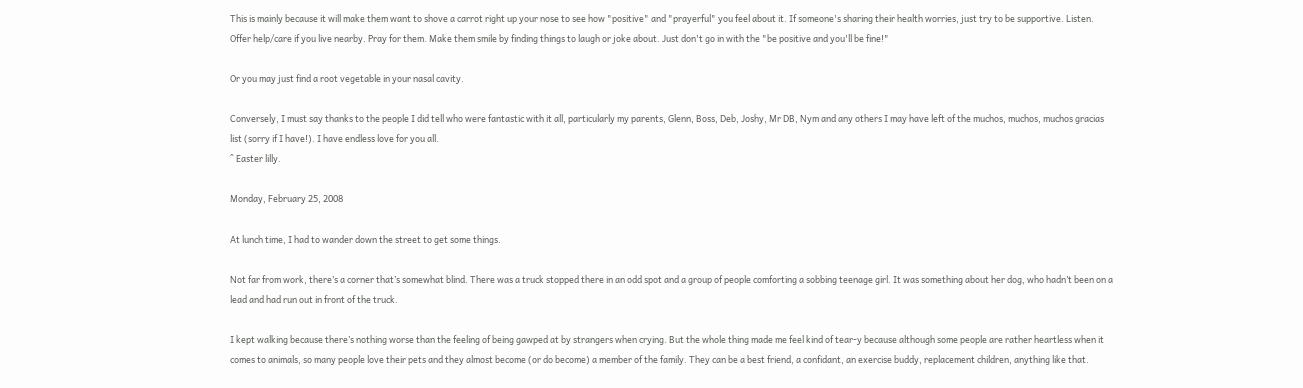This is mainly because it will make them want to shove a carrot right up your nose to see how "positive" and "prayerful" you feel about it. If someone's sharing their health worries, just try to be supportive. Listen. Offer help/care if you live nearby. Pray for them. Make them smile by finding things to laugh or joke about. Just don't go in with the "be positive and you'll be fine!"

Or you may just find a root vegetable in your nasal cavity.

Conversely, I must say thanks to the people I did tell who were fantastic with it all, particularly my parents, Glenn, Boss, Deb, Joshy, Mr DB, Nym and any others I may have left of the muchos, muchos, muchos gracias list (sorry if I have!). I have endless love for you all.
^ Easter lilly.

Monday, February 25, 2008

At lunch time, I had to wander down the street to get some things.

Not far from work, there’s a corner that’s somewhat blind. There was a truck stopped there in an odd spot and a group of people comforting a sobbing teenage girl. It was something about her dog, who hadn’t been on a lead and had run out in front of the truck.

I kept walking because there’s nothing worse than the feeling of being gawped at by strangers when crying. But the whole thing made me feel kind of tear-y because although some people are rather heartless when it comes to animals, so many people love their pets and they almost become (or do become) a member of the family. They can be a best friend, a confidant, an exercise buddy, replacement children, anything like that.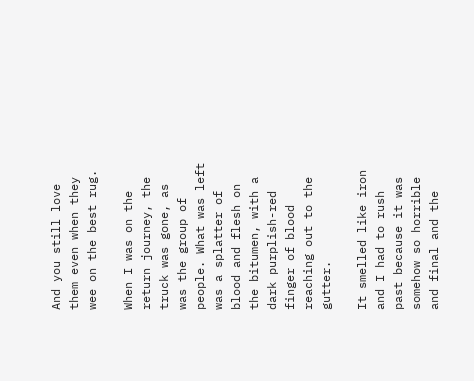And you still love them even when they wee on the best rug.

When I was on the return journey, the truck was gone, as was the group of people. What was left was a splatter of blood and flesh on the bitumen, with a dark purplish-red finger of blood reaching out to the gutter.

It smelled like iron and I had to rush past because it was somehow so horrible and final and the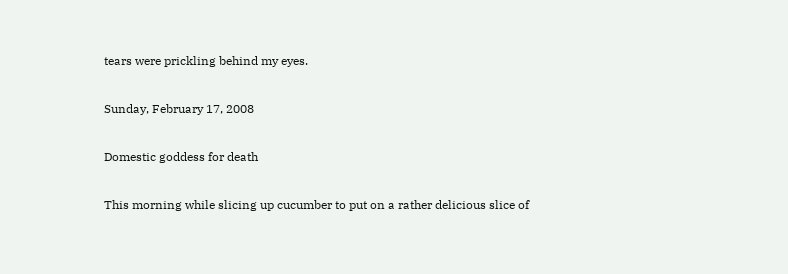tears were prickling behind my eyes.

Sunday, February 17, 2008

Domestic goddess for death

This morning while slicing up cucumber to put on a rather delicious slice of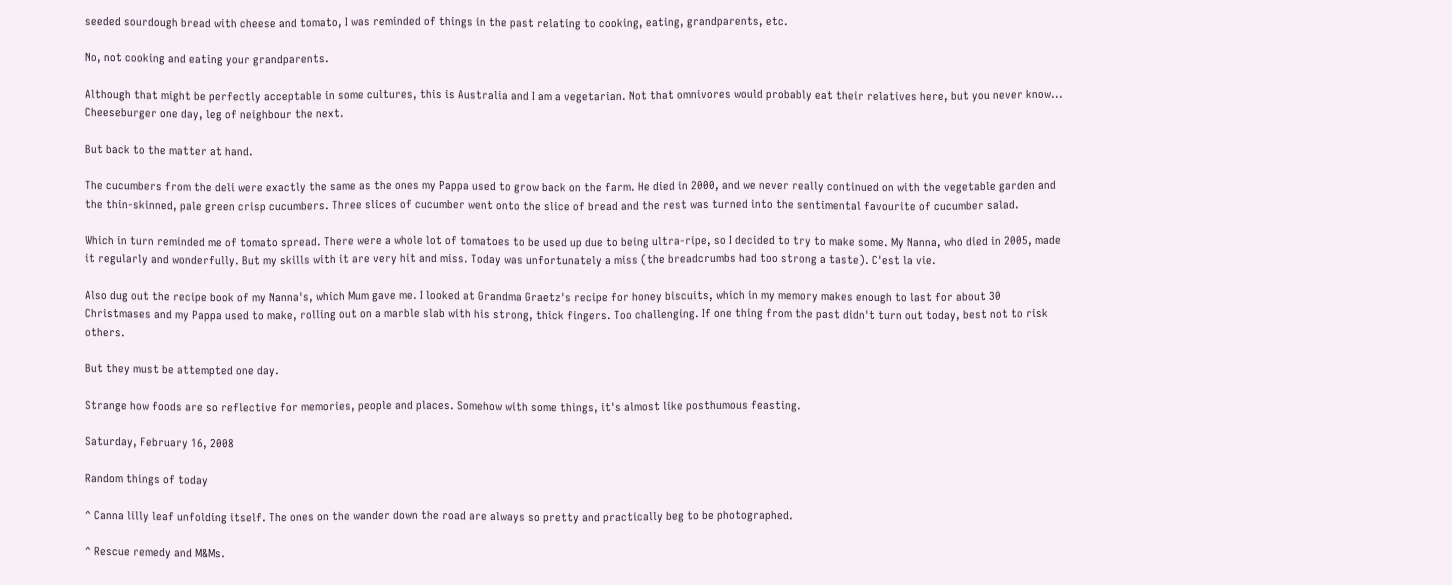seeded sourdough bread with cheese and tomato, I was reminded of things in the past relating to cooking, eating, grandparents, etc.

No, not cooking and eating your grandparents.

Although that might be perfectly acceptable in some cultures, this is Australia and I am a vegetarian. Not that omnivores would probably eat their relatives here, but you never know... Cheeseburger one day, leg of neighbour the next.

But back to the matter at hand.

The cucumbers from the deli were exactly the same as the ones my Pappa used to grow back on the farm. He died in 2000, and we never really continued on with the vegetable garden and the thin-skinned, pale green crisp cucumbers. Three slices of cucumber went onto the slice of bread and the rest was turned into the sentimental favourite of cucumber salad.

Which in turn reminded me of tomato spread. There were a whole lot of tomatoes to be used up due to being ultra-ripe, so I decided to try to make some. My Nanna, who died in 2005, made it regularly and wonderfully. But my skills with it are very hit and miss. Today was unfortunately a miss (the breadcrumbs had too strong a taste). C'est la vie.

Also dug out the recipe book of my Nanna's, which Mum gave me. I looked at Grandma Graetz's recipe for honey biscuits, which in my memory makes enough to last for about 30 Christmases and my Pappa used to make, rolling out on a marble slab with his strong, thick fingers. Too challenging. If one thing from the past didn't turn out today, best not to risk others.

But they must be attempted one day.

Strange how foods are so reflective for memories, people and places. Somehow with some things, it's almost like posthumous feasting.

Saturday, February 16, 2008

Random things of today

^ Canna lilly leaf unfolding itself. The ones on the wander down the road are always so pretty and practically beg to be photographed.

^ Rescue remedy and M&Ms.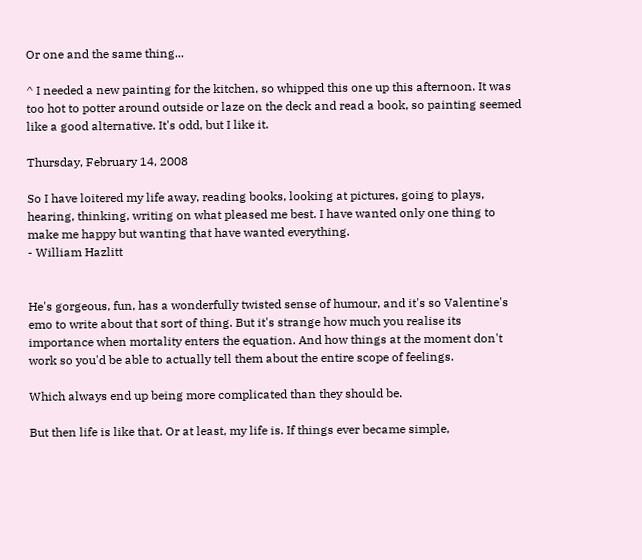Or one and the same thing...

^ I needed a new painting for the kitchen, so whipped this one up this afternoon. It was too hot to potter around outside or laze on the deck and read a book, so painting seemed like a good alternative. It's odd, but I like it.

Thursday, February 14, 2008

So I have loitered my life away, reading books, looking at pictures, going to plays, hearing, thinking, writing on what pleased me best. I have wanted only one thing to make me happy but wanting that have wanted everything.
- William Hazlitt


He's gorgeous, fun, has a wonderfully twisted sense of humour, and it's so Valentine's emo to write about that sort of thing. But it's strange how much you realise its importance when mortality enters the equation. And how things at the moment don't work so you'd be able to actually tell them about the entire scope of feelings.

Which always end up being more complicated than they should be.

But then life is like that. Or at least, my life is. If things ever became simple,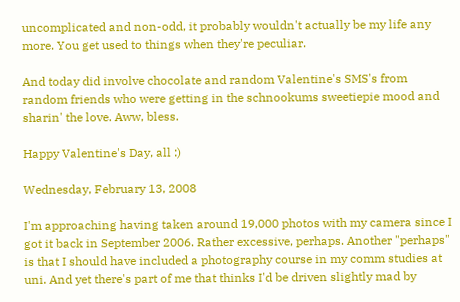uncomplicated and non-odd, it probably wouldn't actually be my life any more. You get used to things when they're peculiar.

And today did involve chocolate and random Valentine's SMS's from random friends who were getting in the schnookums sweetiepie mood and sharin' the love. Aww, bless.

Happy Valentine's Day, all :)

Wednesday, February 13, 2008

I'm approaching having taken around 19,000 photos with my camera since I got it back in September 2006. Rather excessive, perhaps. Another "perhaps" is that I should have included a photography course in my comm studies at uni. And yet there's part of me that thinks I'd be driven slightly mad by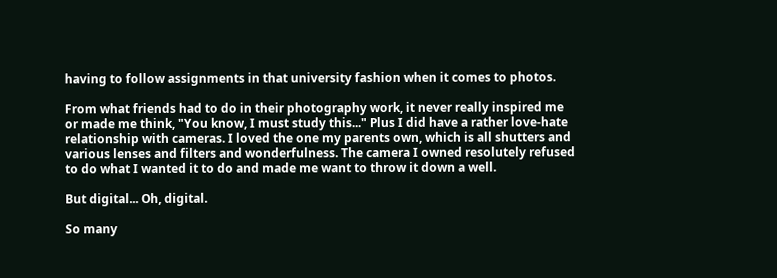having to follow assignments in that university fashion when it comes to photos.

From what friends had to do in their photography work, it never really inspired me or made me think, "You know, I must study this..." Plus I did have a rather love-hate relationship with cameras. I loved the one my parents own, which is all shutters and various lenses and filters and wonderfulness. The camera I owned resolutely refused to do what I wanted it to do and made me want to throw it down a well.

But digital... Oh, digital.

So many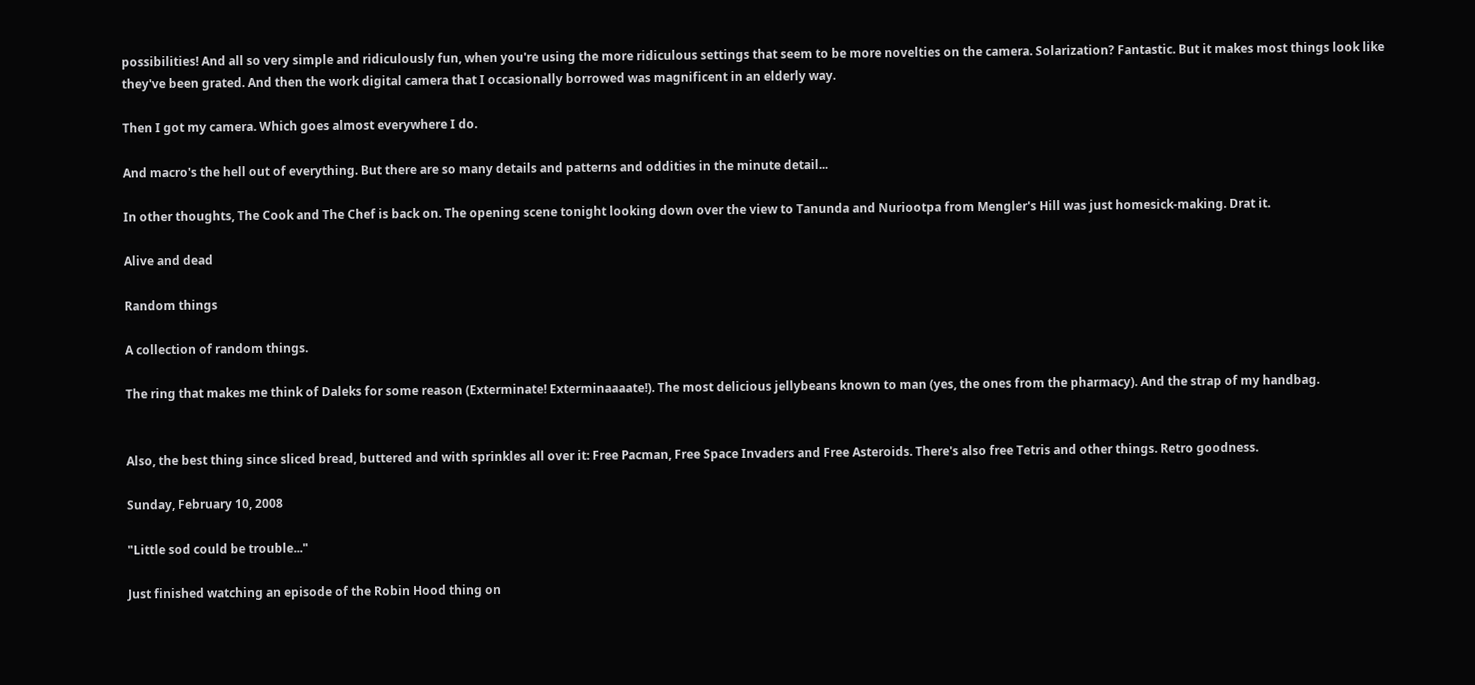possibilities! And all so very simple and ridiculously fun, when you're using the more ridiculous settings that seem to be more novelties on the camera. Solarization? Fantastic. But it makes most things look like they've been grated. And then the work digital camera that I occasionally borrowed was magnificent in an elderly way.

Then I got my camera. Which goes almost everywhere I do.

And macro's the hell out of everything. But there are so many details and patterns and oddities in the minute detail...

In other thoughts, The Cook and The Chef is back on. The opening scene tonight looking down over the view to Tanunda and Nuriootpa from Mengler's Hill was just homesick-making. Drat it.

Alive and dead

Random things

A collection of random things.

The ring that makes me think of Daleks for some reason (Exterminate! Exterminaaaate!). The most delicious jellybeans known to man (yes, the ones from the pharmacy). And the strap of my handbag.


Also, the best thing since sliced bread, buttered and with sprinkles all over it: Free Pacman, Free Space Invaders and Free Asteroids. There's also free Tetris and other things. Retro goodness.

Sunday, February 10, 2008

"Little sod could be trouble..."

Just finished watching an episode of the Robin Hood thing on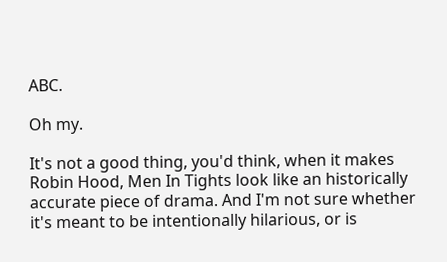ABC.

Oh my.

It's not a good thing, you'd think, when it makes Robin Hood, Men In Tights look like an historically accurate piece of drama. And I'm not sure whether it's meant to be intentionally hilarious, or is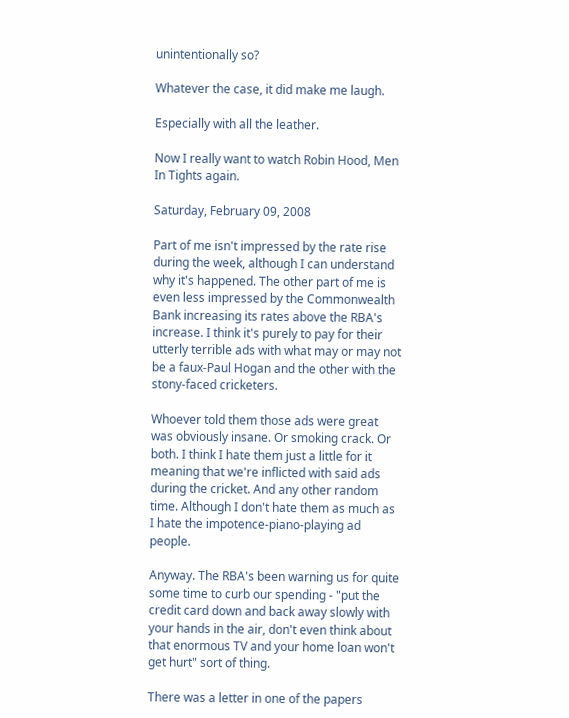unintentionally so?

Whatever the case, it did make me laugh.

Especially with all the leather.

Now I really want to watch Robin Hood, Men In Tights again.

Saturday, February 09, 2008

Part of me isn't impressed by the rate rise during the week, although I can understand why it's happened. The other part of me is even less impressed by the Commonwealth Bank increasing its rates above the RBA's increase. I think it's purely to pay for their utterly terrible ads with what may or may not be a faux-Paul Hogan and the other with the stony-faced cricketers.

Whoever told them those ads were great was obviously insane. Or smoking crack. Or both. I think I hate them just a little for it meaning that we're inflicted with said ads during the cricket. And any other random time. Although I don't hate them as much as I hate the impotence-piano-playing ad people.

Anyway. The RBA's been warning us for quite some time to curb our spending - "put the credit card down and back away slowly with your hands in the air, don't even think about that enormous TV and your home loan won't get hurt" sort of thing.

There was a letter in one of the papers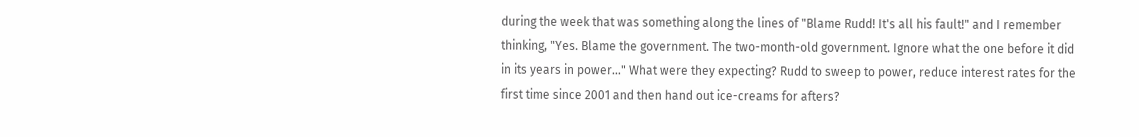during the week that was something along the lines of "Blame Rudd! It's all his fault!" and I remember thinking, "Yes. Blame the government. The two-month-old government. Ignore what the one before it did in its years in power..." What were they expecting? Rudd to sweep to power, reduce interest rates for the first time since 2001 and then hand out ice-creams for afters?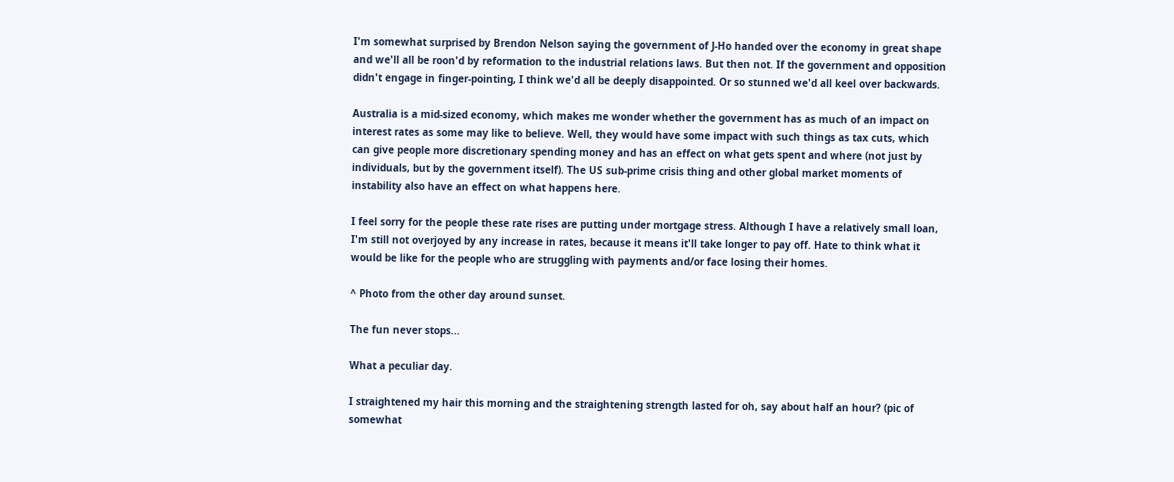I'm somewhat surprised by Brendon Nelson saying the government of J-Ho handed over the economy in great shape and we'll all be roon'd by reformation to the industrial relations laws. But then not. If the government and opposition didn't engage in finger-pointing, I think we'd all be deeply disappointed. Or so stunned we'd all keel over backwards.

Australia is a mid-sized economy, which makes me wonder whether the government has as much of an impact on interest rates as some may like to believe. Well, they would have some impact with such things as tax cuts, which can give people more discretionary spending money and has an effect on what gets spent and where (not just by individuals, but by the government itself). The US sub-prime crisis thing and other global market moments of instability also have an effect on what happens here.

I feel sorry for the people these rate rises are putting under mortgage stress. Although I have a relatively small loan, I'm still not overjoyed by any increase in rates, because it means it'll take longer to pay off. Hate to think what it would be like for the people who are struggling with payments and/or face losing their homes.

^ Photo from the other day around sunset.

The fun never stops...

What a peculiar day.

I straightened my hair this morning and the straightening strength lasted for oh, say about half an hour? (pic of somewhat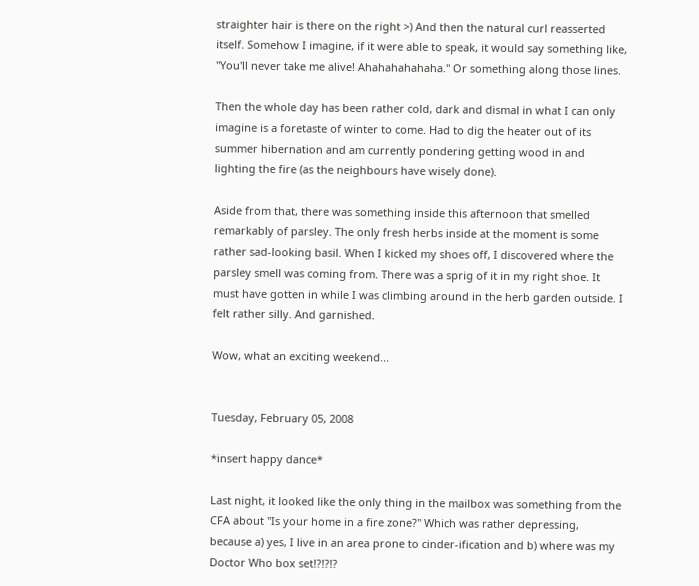straighter hair is there on the right >) And then the natural curl reasserted itself. Somehow I imagine, if it were able to speak, it would say something like, "You'll never take me alive! Ahahahahahaha." Or something along those lines.

Then the whole day has been rather cold, dark and dismal in what I can only imagine is a foretaste of winter to come. Had to dig the heater out of its summer hibernation and am currently pondering getting wood in and lighting the fire (as the neighbours have wisely done).

Aside from that, there was something inside this afternoon that smelled remarkably of parsley. The only fresh herbs inside at the moment is some rather sad-looking basil. When I kicked my shoes off, I discovered where the parsley smell was coming from. There was a sprig of it in my right shoe. It must have gotten in while I was climbing around in the herb garden outside. I felt rather silly. And garnished.

Wow, what an exciting weekend...


Tuesday, February 05, 2008

*insert happy dance*

Last night, it looked like the only thing in the mailbox was something from the CFA about "Is your home in a fire zone?" Which was rather depressing, because a) yes, I live in an area prone to cinder-ification and b) where was my Doctor Who box set!?!?!?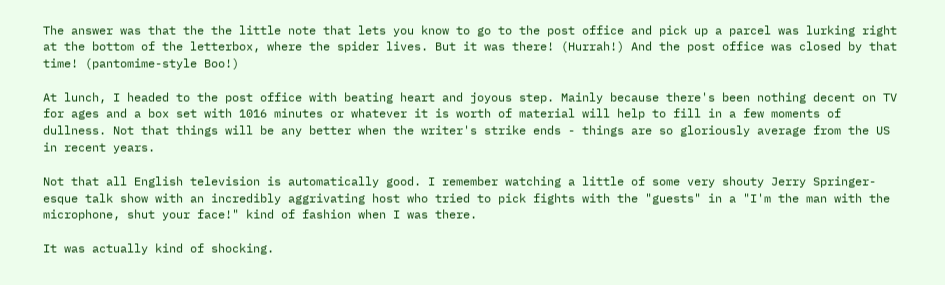The answer was that the the little note that lets you know to go to the post office and pick up a parcel was lurking right at the bottom of the letterbox, where the spider lives. But it was there! (Hurrah!) And the post office was closed by that time! (pantomime-style Boo!)

At lunch, I headed to the post office with beating heart and joyous step. Mainly because there's been nothing decent on TV for ages and a box set with 1016 minutes or whatever it is worth of material will help to fill in a few moments of dullness. Not that things will be any better when the writer's strike ends - things are so gloriously average from the US in recent years.

Not that all English television is automatically good. I remember watching a little of some very shouty Jerry Springer-esque talk show with an incredibly aggrivating host who tried to pick fights with the "guests" in a "I'm the man with the microphone, shut your face!" kind of fashion when I was there.

It was actually kind of shocking.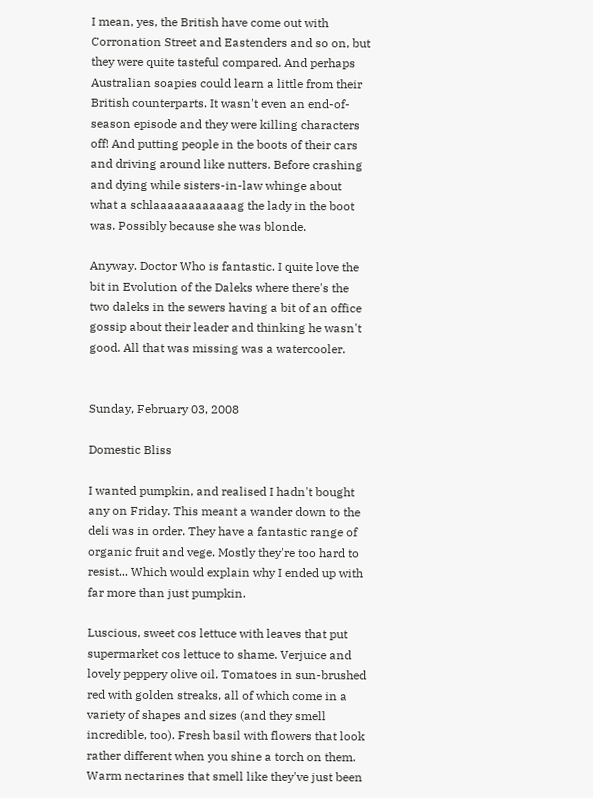I mean, yes, the British have come out with Corronation Street and Eastenders and so on, but they were quite tasteful compared. And perhaps Australian soapies could learn a little from their British counterparts. It wasn't even an end-of-season episode and they were killing characters off! And putting people in the boots of their cars and driving around like nutters. Before crashing and dying while sisters-in-law whinge about what a schlaaaaaaaaaaaag the lady in the boot was. Possibly because she was blonde.

Anyway. Doctor Who is fantastic. I quite love the bit in Evolution of the Daleks where there's the two daleks in the sewers having a bit of an office gossip about their leader and thinking he wasn't good. All that was missing was a watercooler.


Sunday, February 03, 2008

Domestic Bliss

I wanted pumpkin, and realised I hadn't bought any on Friday. This meant a wander down to the deli was in order. They have a fantastic range of organic fruit and vege. Mostly they're too hard to resist... Which would explain why I ended up with far more than just pumpkin.

Luscious, sweet cos lettuce with leaves that put supermarket cos lettuce to shame. Verjuice and lovely peppery olive oil. Tomatoes in sun-brushed red with golden streaks, all of which come in a variety of shapes and sizes (and they smell incredible, too). Fresh basil with flowers that look rather different when you shine a torch on them. Warm nectarines that smell like they've just been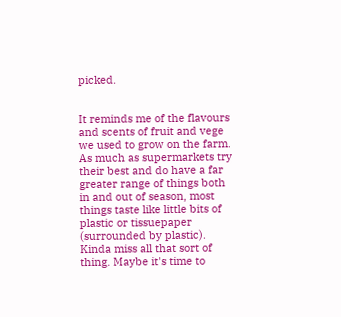picked.


It reminds me of the flavours and scents of fruit and vege we used to grow on the farm. As much as supermarkets try their best and do have a far greater range of things both in and out of season, most things taste like little bits of plastic or tissuepaper (surrounded by plastic). Kinda miss all that sort of thing. Maybe it's time to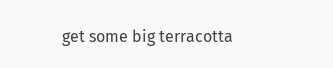get some big terracotta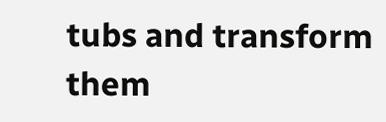tubs and transform them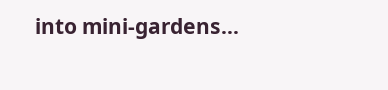into mini-gardens...